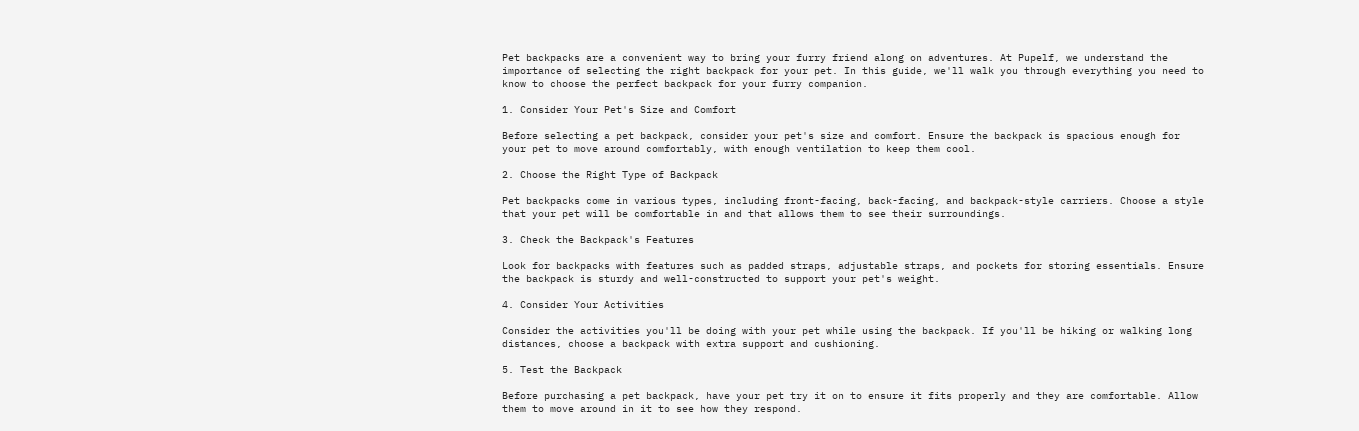Pet backpacks are a convenient way to bring your furry friend along on adventures. At Pupelf, we understand the importance of selecting the right backpack for your pet. In this guide, we'll walk you through everything you need to know to choose the perfect backpack for your furry companion.

1. Consider Your Pet's Size and Comfort

Before selecting a pet backpack, consider your pet's size and comfort. Ensure the backpack is spacious enough for your pet to move around comfortably, with enough ventilation to keep them cool.

2. Choose the Right Type of Backpack

Pet backpacks come in various types, including front-facing, back-facing, and backpack-style carriers. Choose a style that your pet will be comfortable in and that allows them to see their surroundings.

3. Check the Backpack's Features

Look for backpacks with features such as padded straps, adjustable straps, and pockets for storing essentials. Ensure the backpack is sturdy and well-constructed to support your pet's weight.

4. Consider Your Activities

Consider the activities you'll be doing with your pet while using the backpack. If you'll be hiking or walking long distances, choose a backpack with extra support and cushioning.

5. Test the Backpack

Before purchasing a pet backpack, have your pet try it on to ensure it fits properly and they are comfortable. Allow them to move around in it to see how they respond.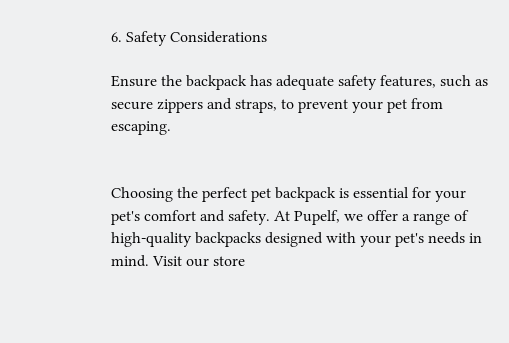6. Safety Considerations

Ensure the backpack has adequate safety features, such as secure zippers and straps, to prevent your pet from escaping.


Choosing the perfect pet backpack is essential for your pet's comfort and safety. At Pupelf, we offer a range of high-quality backpacks designed with your pet's needs in mind. Visit our store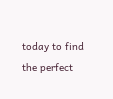today to find the perfect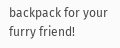backpack for your furry friend!